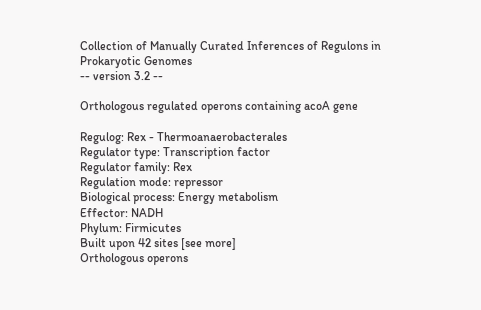Collection of Manually Curated Inferences of Regulons in Prokaryotic Genomes
-- version 3.2 --

Orthologous regulated operons containing acoA gene

Regulog: Rex - Thermoanaerobacterales
Regulator type: Transcription factor
Regulator family: Rex
Regulation mode: repressor
Biological process: Energy metabolism
Effector: NADH
Phylum: Firmicutes
Built upon 42 sites [see more]
Orthologous operons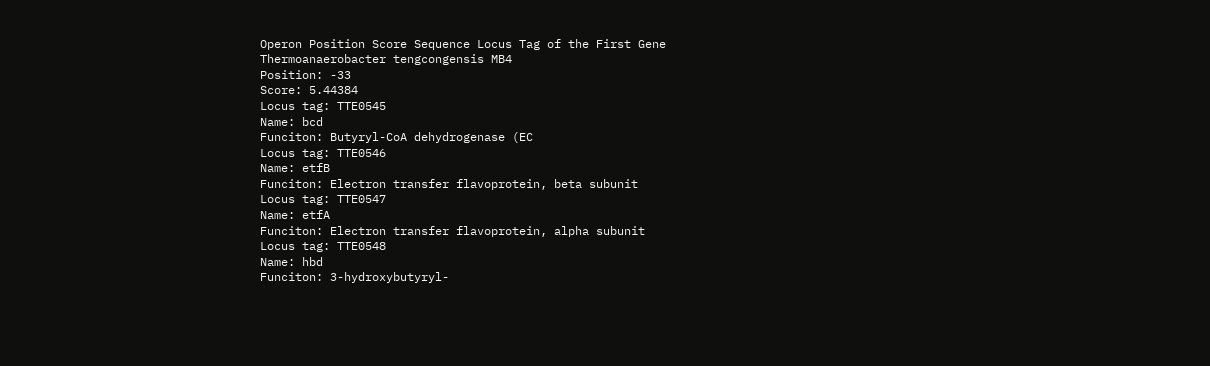Operon Position Score Sequence Locus Tag of the First Gene
Thermoanaerobacter tengcongensis MB4
Position: -33
Score: 5.44384
Locus tag: TTE0545
Name: bcd
Funciton: Butyryl-CoA dehydrogenase (EC
Locus tag: TTE0546
Name: etfB
Funciton: Electron transfer flavoprotein, beta subunit
Locus tag: TTE0547
Name: etfA
Funciton: Electron transfer flavoprotein, alpha subunit
Locus tag: TTE0548
Name: hbd
Funciton: 3-hydroxybutyryl-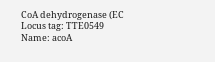CoA dehydrogenase (EC
Locus tag: TTE0549
Name: acoA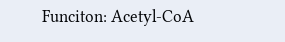Funciton: Acetyl-CoA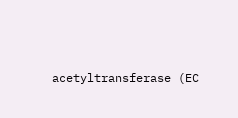acetyltransferase (EC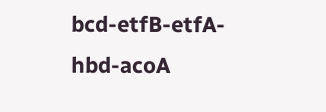bcd-etfB-etfA-hbd-acoA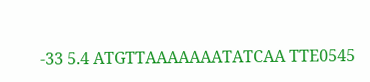-33 5.4 ATGTTAAAAAAATATCAA TTE0545